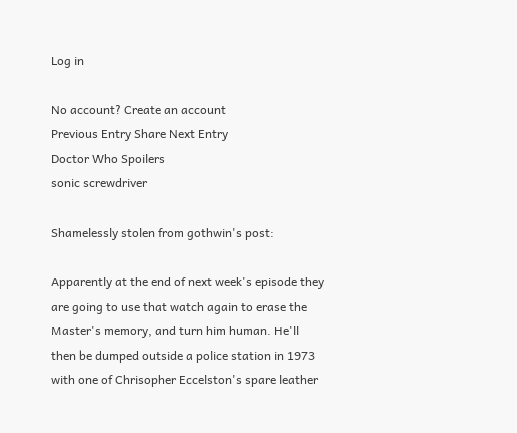Log in

No account? Create an account
Previous Entry Share Next Entry
Doctor Who Spoilers
sonic screwdriver

Shamelessly stolen from gothwin's post:

Apparently at the end of next week's episode they are going to use that watch again to erase the Master's memory, and turn him human. He'll then be dumped outside a police station in 1973 with one of Chrisopher Eccelston's spare leather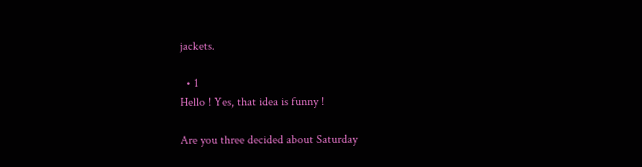jackets.

  • 1
Hello ! Yes, that idea is funny !

Are you three decided about Saturday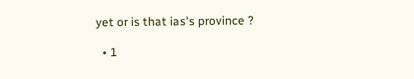yet or is that ias's province ?

  • 1